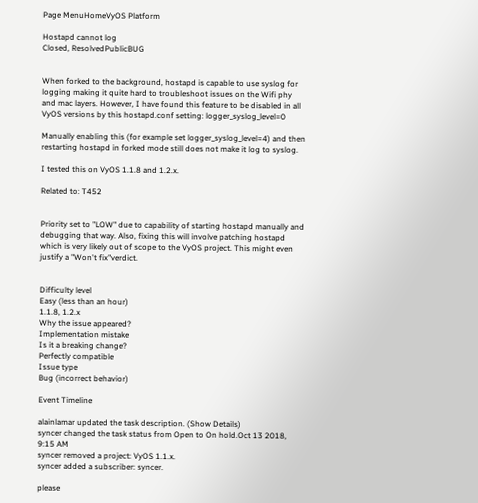Page MenuHomeVyOS Platform

Hostapd cannot log
Closed, ResolvedPublicBUG


When forked to the background, hostapd is capable to use syslog for logging making it quite hard to troubleshoot issues on the Wifi phy and mac layers. However, I have found this feature to be disabled in all VyOS versions by this hostapd.conf setting: logger_syslog_level=0

Manually enabling this (for example set logger_syslog_level=4) and then restarting hostapd in forked mode still does not make it log to syslog.

I tested this on VyOS 1.1.8 and 1.2.x.

Related to: T452


Priority set to "LOW" due to capability of starting hostapd manually and debugging that way. Also, fixing this will involve patching hostapd which is very likely out of scope to the VyOS project. This might even justify a "Won't fix"verdict.


Difficulty level
Easy (less than an hour)
1.1.8, 1.2.x
Why the issue appeared?
Implementation mistake
Is it a breaking change?
Perfectly compatible
Issue type
Bug (incorrect behavior)

Event Timeline

alainlamar updated the task description. (Show Details)
syncer changed the task status from Open to On hold.Oct 13 2018, 9:15 AM
syncer removed a project: VyOS 1.1.x.
syncer added a subscriber: syncer.

please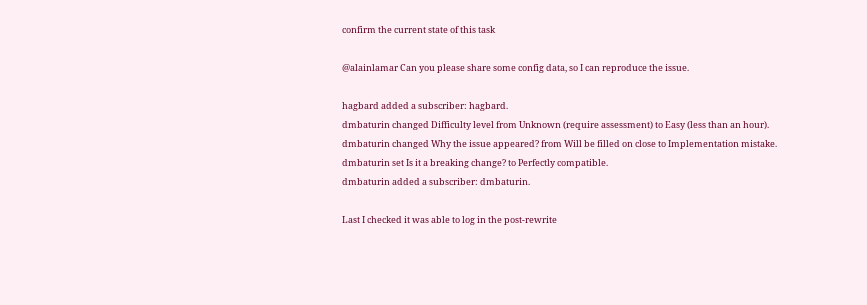confirm the current state of this task

@alainlamar Can you please share some config data, so I can reproduce the issue.

hagbard added a subscriber: hagbard.
dmbaturin changed Difficulty level from Unknown (require assessment) to Easy (less than an hour).
dmbaturin changed Why the issue appeared? from Will be filled on close to Implementation mistake.
dmbaturin set Is it a breaking change? to Perfectly compatible.
dmbaturin added a subscriber: dmbaturin.

Last I checked it was able to log in the post-rewrite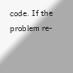code. If the problem re-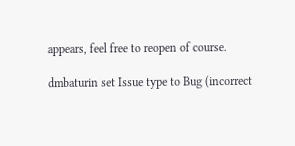appears, feel free to reopen of course.

dmbaturin set Issue type to Bug (incorrect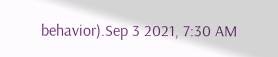behavior).Sep 3 2021, 7:30 AM